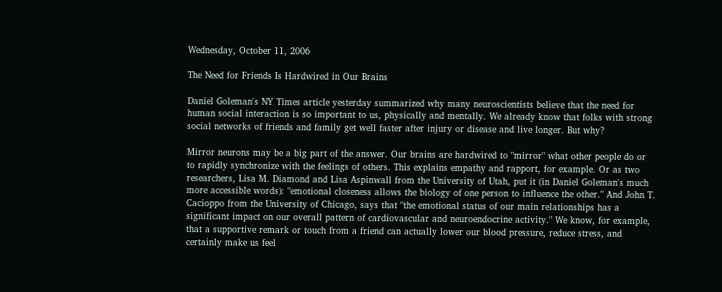Wednesday, October 11, 2006

The Need for Friends Is Hardwired in Our Brains

Daniel Goleman's NY Times article yesterday summarized why many neuroscientists believe that the need for human social interaction is so important to us, physically and mentally. We already know that folks with strong social networks of friends and family get well faster after injury or disease and live longer. But why?

Mirror neurons may be a big part of the answer. Our brains are hardwired to "mirror" what other people do or to rapidly synchronize with the feelings of others. This explains empathy and rapport, for example. Or as two researchers, Lisa M. Diamond and Lisa Aspinwall from the University of Utah, put it (in Daniel Goleman's much more accessible words): "emotional closeness allows the biology of one person to influence the other." And John T. Cacioppo from the University of Chicago, says that "the emotional status of our main relationships has a significant impact on our overall pattern of cardiovascular and neuroendocrine activity." We know, for example, that a supportive remark or touch from a friend can actually lower our blood pressure, reduce stress, and certainly make us feel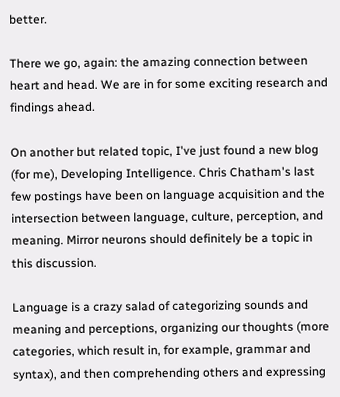better.

There we go, again: the amazing connection between heart and head. We are in for some exciting research and findings ahead.

On another but related topic, I've just found a new blog (for me), Developing Intelligence. Chris Chatham's last few postings have been on language acquisition and the intersection between language, culture, perception, and meaning. Mirror neurons should definitely be a topic in this discussion.

Language is a crazy salad of categorizing sounds and meaning and perceptions, organizing our thoughts (more categories, which result in, for example, grammar and syntax), and then comprehending others and expressing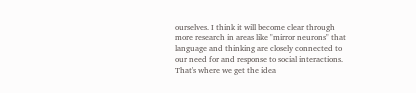ourselves. I think it will become clear through more research in areas like "mirror neurons" that language and thinking are closely connected to our need for and response to social interactions. That's where we get the idea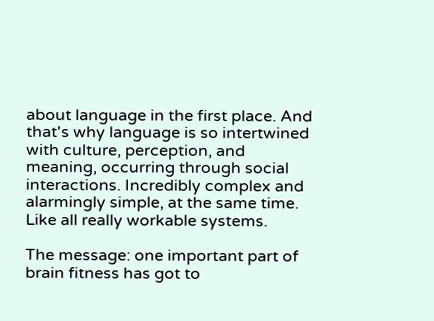about language in the first place. And that's why language is so intertwined with culture, perception, and meaning, occurring through social interactions. Incredibly complex and alarmingly simple, at the same time. Like all really workable systems.

The message: one important part of brain fitness has got to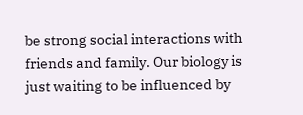be strong social interactions with friends and family. Our biology is just waiting to be influenced by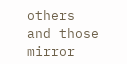others and those mirror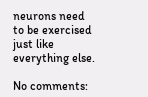neurons need to be exercised just like everything else.

No comments: